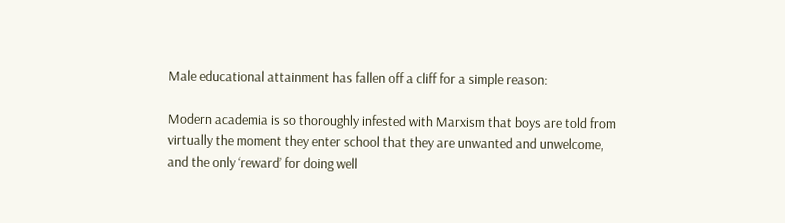Male educational attainment has fallen off a cliff for a simple reason:

Modern academia is so thoroughly infested with Marxism that boys are told from virtually the moment they enter school that they are unwanted and unwelcome, and the only ‘reward’ for doing well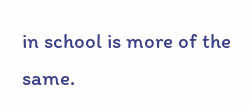in school is more of the same.